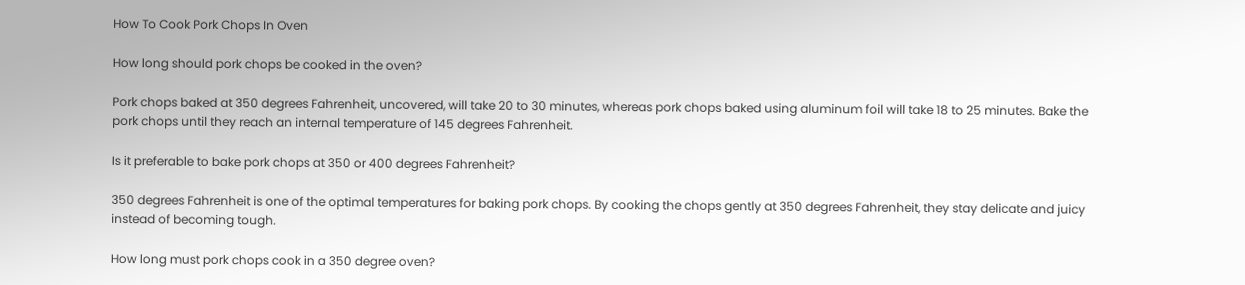How To Cook Pork Chops In Oven

How long should pork chops be cooked in the oven?

Pork chops baked at 350 degrees Fahrenheit, uncovered, will take 20 to 30 minutes, whereas pork chops baked using aluminum foil will take 18 to 25 minutes. Bake the pork chops until they reach an internal temperature of 145 degrees Fahrenheit.

Is it preferable to bake pork chops at 350 or 400 degrees Fahrenheit?

350 degrees Fahrenheit is one of the optimal temperatures for baking pork chops. By cooking the chops gently at 350 degrees Fahrenheit, they stay delicate and juicy instead of becoming tough.

How long must pork chops cook in a 350 degree oven?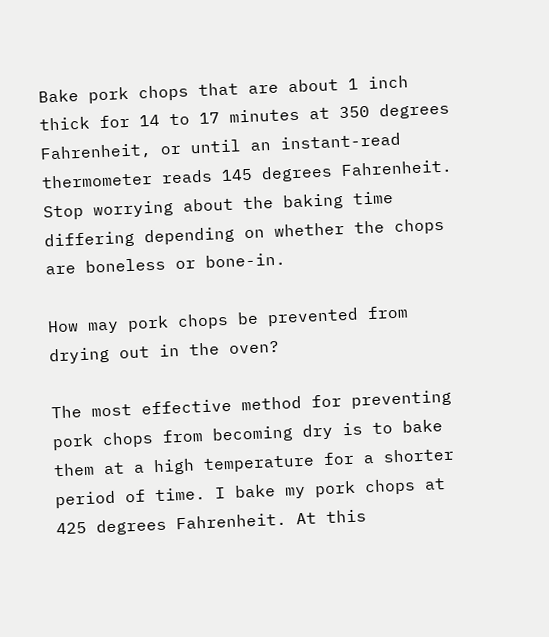Bake pork chops that are about 1 inch thick for 14 to 17 minutes at 350 degrees Fahrenheit, or until an instant-read thermometer reads 145 degrees Fahrenheit. Stop worrying about the baking time differing depending on whether the chops are boneless or bone-in.

How may pork chops be prevented from drying out in the oven?

The most effective method for preventing pork chops from becoming dry is to bake them at a high temperature for a shorter period of time. I bake my pork chops at 425 degrees Fahrenheit. At this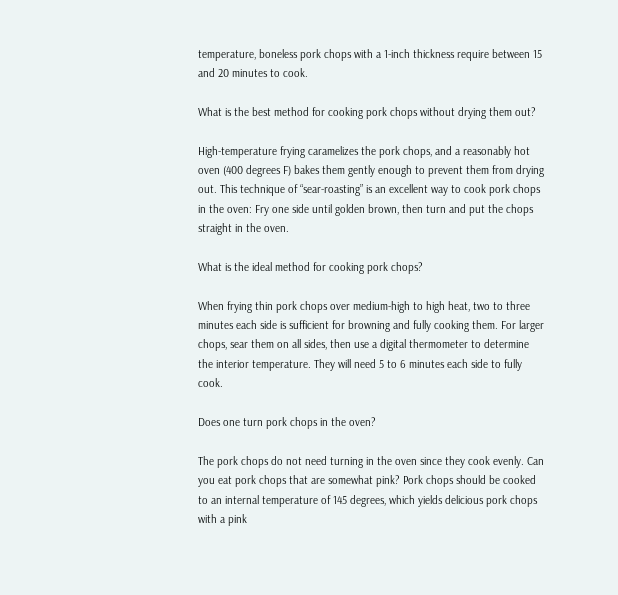temperature, boneless pork chops with a 1-inch thickness require between 15 and 20 minutes to cook.

What is the best method for cooking pork chops without drying them out?

High-temperature frying caramelizes the pork chops, and a reasonably hot oven (400 degrees F) bakes them gently enough to prevent them from drying out. This technique of “sear-roasting” is an excellent way to cook pork chops in the oven: Fry one side until golden brown, then turn and put the chops straight in the oven.

What is the ideal method for cooking pork chops?

When frying thin pork chops over medium-high to high heat, two to three minutes each side is sufficient for browning and fully cooking them. For larger chops, sear them on all sides, then use a digital thermometer to determine the interior temperature. They will need 5 to 6 minutes each side to fully cook.

Does one turn pork chops in the oven?

The pork chops do not need turning in the oven since they cook evenly. Can you eat pork chops that are somewhat pink? Pork chops should be cooked to an internal temperature of 145 degrees, which yields delicious pork chops with a pink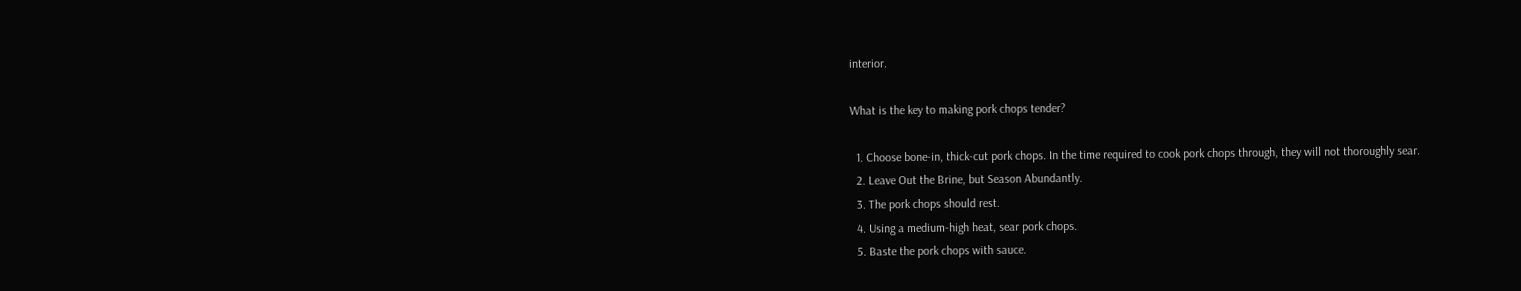interior.

What is the key to making pork chops tender?

  1. Choose bone-in, thick-cut pork chops. In the time required to cook pork chops through, they will not thoroughly sear.
  2. Leave Out the Brine, but Season Abundantly.
  3. The pork chops should rest.
  4. Using a medium-high heat, sear pork chops.
  5. Baste the pork chops with sauce.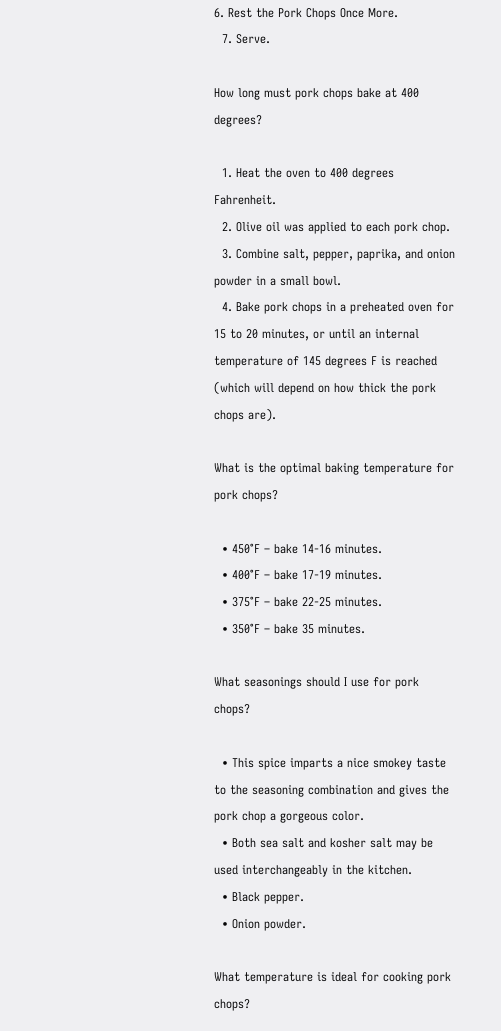6. Rest the Pork Chops Once More.
  7. Serve.

How long must pork chops bake at 400 degrees?

  1. Heat the oven to 400 degrees Fahrenheit.
  2. Olive oil was applied to each pork chop.
  3. Combine salt, pepper, paprika, and onion powder in a small bowl.
  4. Bake pork chops in a preheated oven for 15 to 20 minutes, or until an internal temperature of 145 degrees F is reached (which will depend on how thick the pork chops are).

What is the optimal baking temperature for pork chops?

  • 450°F – bake 14-16 minutes.
  • 400°F – bake 17-19 minutes.
  • 375°F – bake 22-25 minutes.
  • 350°F – bake 35 minutes.

What seasonings should I use for pork chops?

  • This spice imparts a nice smokey taste to the seasoning combination and gives the pork chop a gorgeous color.
  • Both sea salt and kosher salt may be used interchangeably in the kitchen.
  • Black pepper.
  • Onion powder.

What temperature is ideal for cooking pork chops?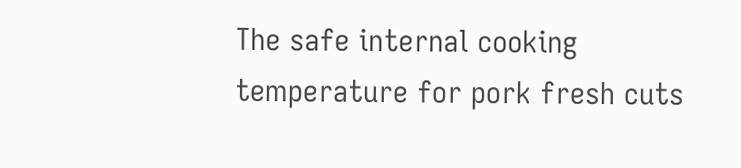The safe internal cooking temperature for pork fresh cuts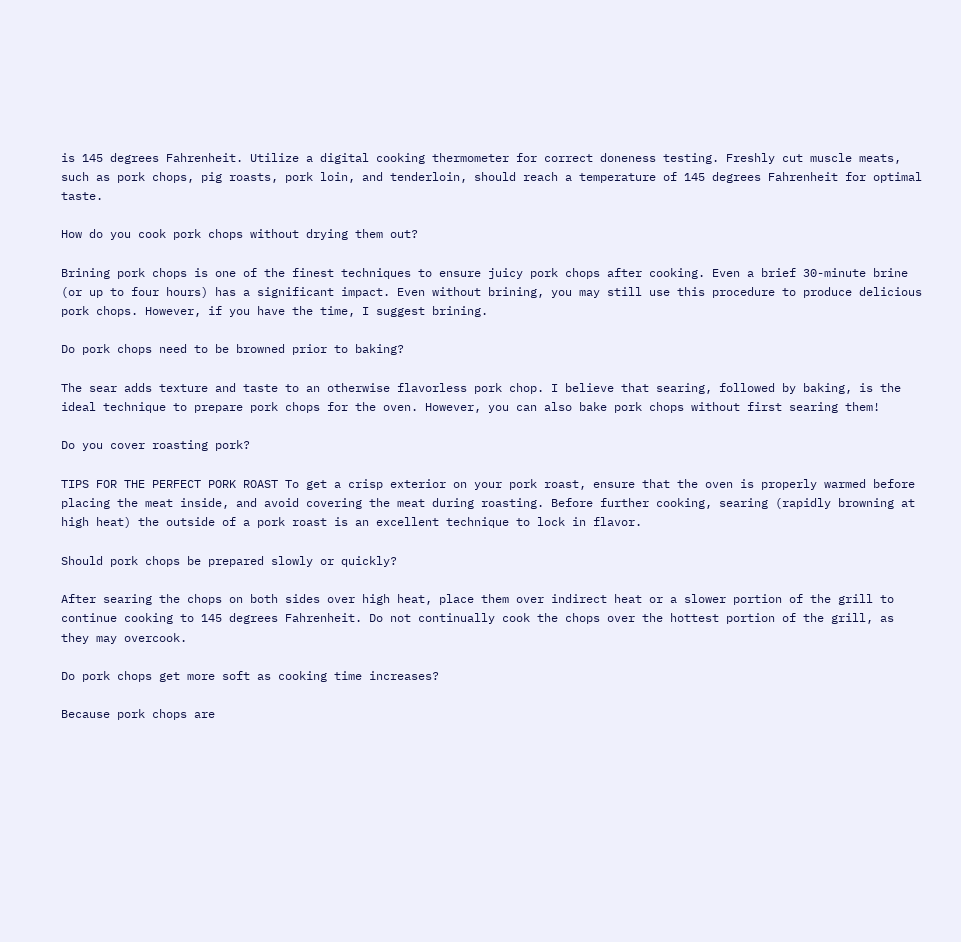is 145 degrees Fahrenheit. Utilize a digital cooking thermometer for correct doneness testing. Freshly cut muscle meats, such as pork chops, pig roasts, pork loin, and tenderloin, should reach a temperature of 145 degrees Fahrenheit for optimal taste.

How do you cook pork chops without drying them out?

Brining pork chops is one of the finest techniques to ensure juicy pork chops after cooking. Even a brief 30-minute brine (or up to four hours) has a significant impact. Even without brining, you may still use this procedure to produce delicious pork chops. However, if you have the time, I suggest brining.

Do pork chops need to be browned prior to baking?

The sear adds texture and taste to an otherwise flavorless pork chop. I believe that searing, followed by baking, is the ideal technique to prepare pork chops for the oven. However, you can also bake pork chops without first searing them!

Do you cover roasting pork?

TIPS FOR THE PERFECT PORK ROAST To get a crisp exterior on your pork roast, ensure that the oven is properly warmed before placing the meat inside, and avoid covering the meat during roasting. Before further cooking, searing (rapidly browning at high heat) the outside of a pork roast is an excellent technique to lock in flavor.

Should pork chops be prepared slowly or quickly?

After searing the chops on both sides over high heat, place them over indirect heat or a slower portion of the grill to continue cooking to 145 degrees Fahrenheit. Do not continually cook the chops over the hottest portion of the grill, as they may overcook.

Do pork chops get more soft as cooking time increases?

Because pork chops are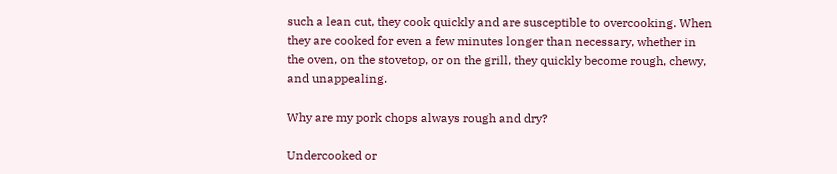such a lean cut, they cook quickly and are susceptible to overcooking. When they are cooked for even a few minutes longer than necessary, whether in the oven, on the stovetop, or on the grill, they quickly become rough, chewy, and unappealing.

Why are my pork chops always rough and dry?

Undercooked or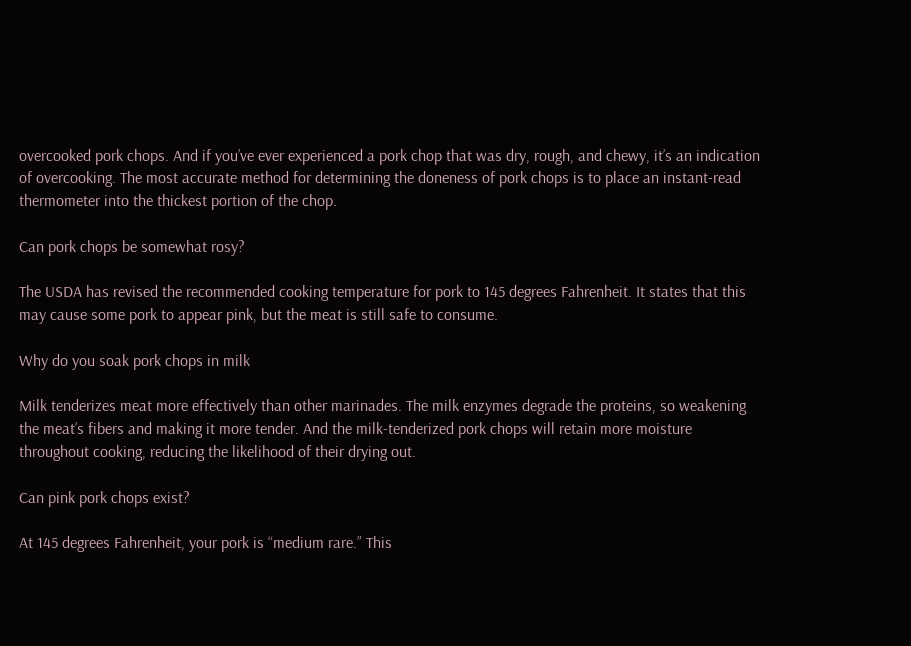overcooked pork chops. And if you’ve ever experienced a pork chop that was dry, rough, and chewy, it’s an indication of overcooking. The most accurate method for determining the doneness of pork chops is to place an instant-read thermometer into the thickest portion of the chop.

Can pork chops be somewhat rosy?

The USDA has revised the recommended cooking temperature for pork to 145 degrees Fahrenheit. It states that this may cause some pork to appear pink, but the meat is still safe to consume.

Why do you soak pork chops in milk

Milk tenderizes meat more effectively than other marinades. The milk enzymes degrade the proteins, so weakening the meat’s fibers and making it more tender. And the milk-tenderized pork chops will retain more moisture throughout cooking, reducing the likelihood of their drying out.

Can pink pork chops exist?

At 145 degrees Fahrenheit, your pork is “medium rare.” This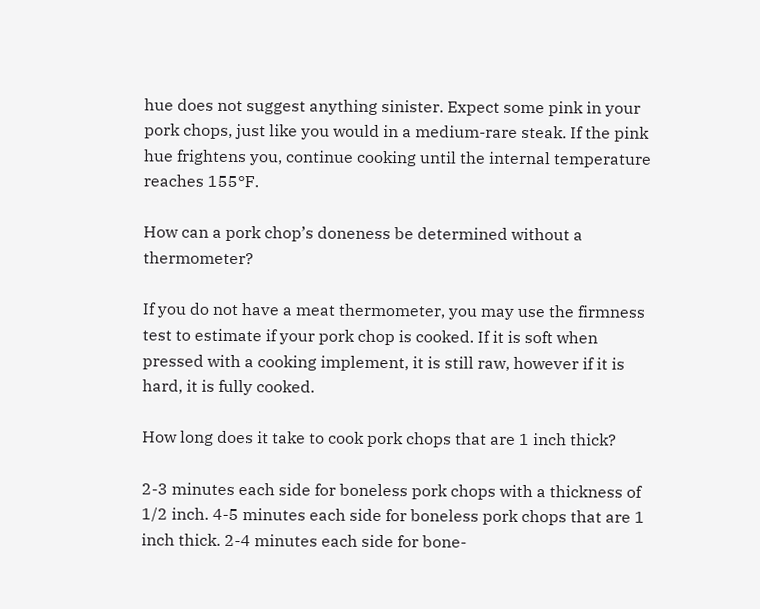hue does not suggest anything sinister. Expect some pink in your pork chops, just like you would in a medium-rare steak. If the pink hue frightens you, continue cooking until the internal temperature reaches 155°F.

How can a pork chop’s doneness be determined without a thermometer?

If you do not have a meat thermometer, you may use the firmness test to estimate if your pork chop is cooked. If it is soft when pressed with a cooking implement, it is still raw, however if it is hard, it is fully cooked.

How long does it take to cook pork chops that are 1 inch thick?

2-3 minutes each side for boneless pork chops with a thickness of 1/2 inch. 4-5 minutes each side for boneless pork chops that are 1 inch thick. 2-4 minutes each side for bone-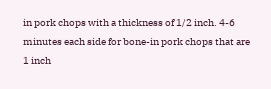in pork chops with a thickness of 1/2 inch. 4-6 minutes each side for bone-in pork chops that are 1 inch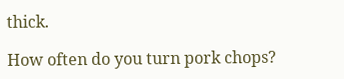thick.

How often do you turn pork chops?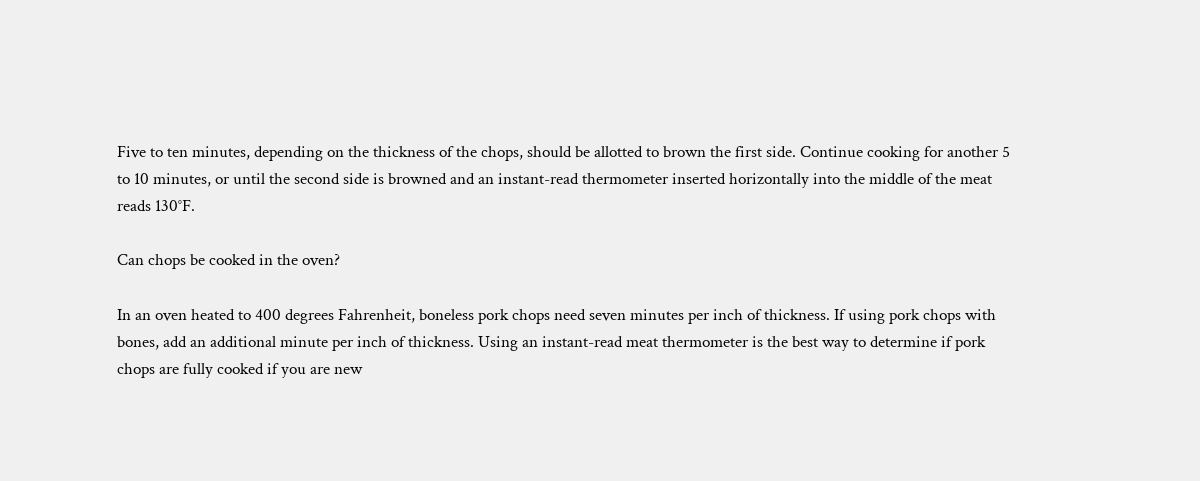Five to ten minutes, depending on the thickness of the chops, should be allotted to brown the first side. Continue cooking for another 5 to 10 minutes, or until the second side is browned and an instant-read thermometer inserted horizontally into the middle of the meat reads 130°F.

Can chops be cooked in the oven?

In an oven heated to 400 degrees Fahrenheit, boneless pork chops need seven minutes per inch of thickness. If using pork chops with bones, add an additional minute per inch of thickness. Using an instant-read meat thermometer is the best way to determine if pork chops are fully cooked if you are new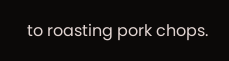to roasting pork chops.